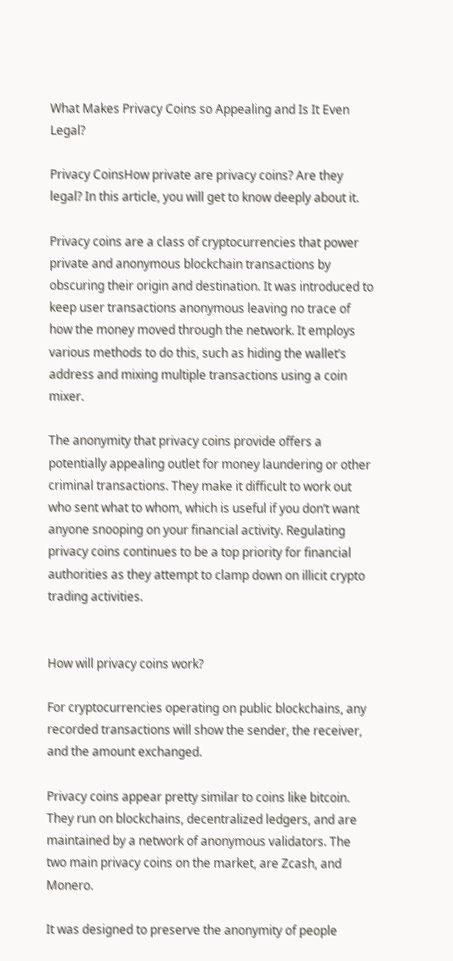What Makes Privacy Coins so Appealing and Is It Even Legal?

Privacy CoinsHow private are privacy coins? Are they legal? In this article, you will get to know deeply about it.

Privacy coins are a class of cryptocurrencies that power private and anonymous blockchain transactions by obscuring their origin and destination. It was introduced to keep user transactions anonymous leaving no trace of how the money moved through the network. It employs various methods to do this, such as hiding the wallet’s address and mixing multiple transactions using a coin mixer.

The anonymity that privacy coins provide offers a potentially appealing outlet for money laundering or other criminal transactions. They make it difficult to work out who sent what to whom, which is useful if you don’t want anyone snooping on your financial activity. Regulating privacy coins continues to be a top priority for financial authorities as they attempt to clamp down on illicit crypto trading activities.


How will privacy coins work?

For cryptocurrencies operating on public blockchains, any recorded transactions will show the sender, the receiver, and the amount exchanged.

Privacy coins appear pretty similar to coins like bitcoin. They run on blockchains, decentralized ledgers, and are maintained by a network of anonymous validators. The two main privacy coins on the market, are Zcash, and Monero.

It was designed to preserve the anonymity of people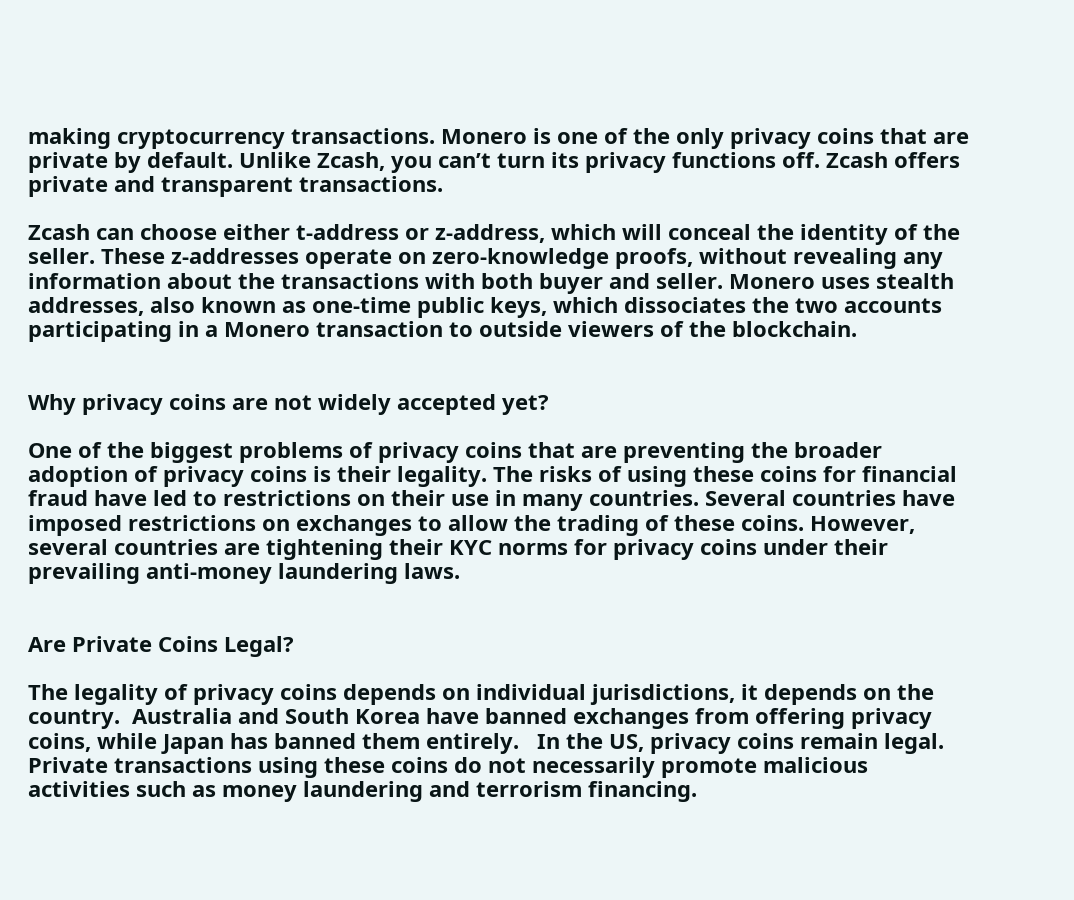making cryptocurrency transactions. Monero is one of the only privacy coins that are private by default. Unlike Zcash, you can’t turn its privacy functions off. Zcash offers private and transparent transactions.

Zcash can choose either t-address or z-address, which will conceal the identity of the seller. These z-addresses operate on zero-knowledge proofs, without revealing any information about the transactions with both buyer and seller. Monero uses stealth addresses, also known as one-time public keys, which dissociates the two accounts participating in a Monero transaction to outside viewers of the blockchain.


Why privacy coins are not widely accepted yet?

One of the biggest problems of privacy coins that are preventing the broader adoption of privacy coins is their legality. The risks of using these coins for financial fraud have led to restrictions on their use in many countries. Several countries have imposed restrictions on exchanges to allow the trading of these coins. However, several countries are tightening their KYC norms for privacy coins under their prevailing anti-money laundering laws.


Are Private Coins Legal?

The legality of privacy coins depends on individual jurisdictions, it depends on the country.  Australia and South Korea have banned exchanges from offering privacy coins, while Japan has banned them entirely.   In the US, privacy coins remain legal. Private transactions using these coins do not necessarily promote malicious activities such as money laundering and terrorism financing.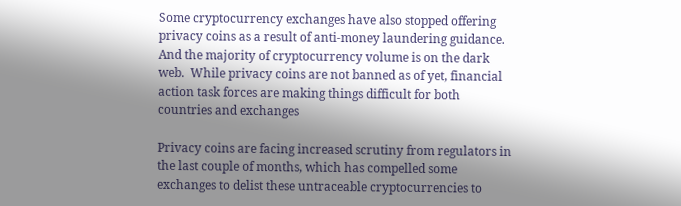Some cryptocurrency exchanges have also stopped offering privacy coins as a result of anti-money laundering guidance. And the majority of cryptocurrency volume is on the dark web.  While privacy coins are not banned as of yet, financial action task forces are making things difficult for both countries and exchanges

Privacy coins are facing increased scrutiny from regulators in the last couple of months, which has compelled some exchanges to delist these untraceable cryptocurrencies to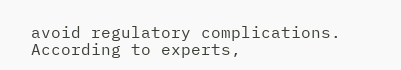avoid regulatory complications. According to experts,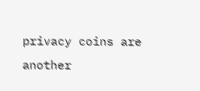privacy coins are another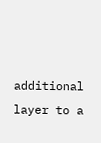additional layer to a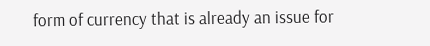form of currency that is already an issue for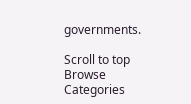governments.

Scroll to top
Browse Categories